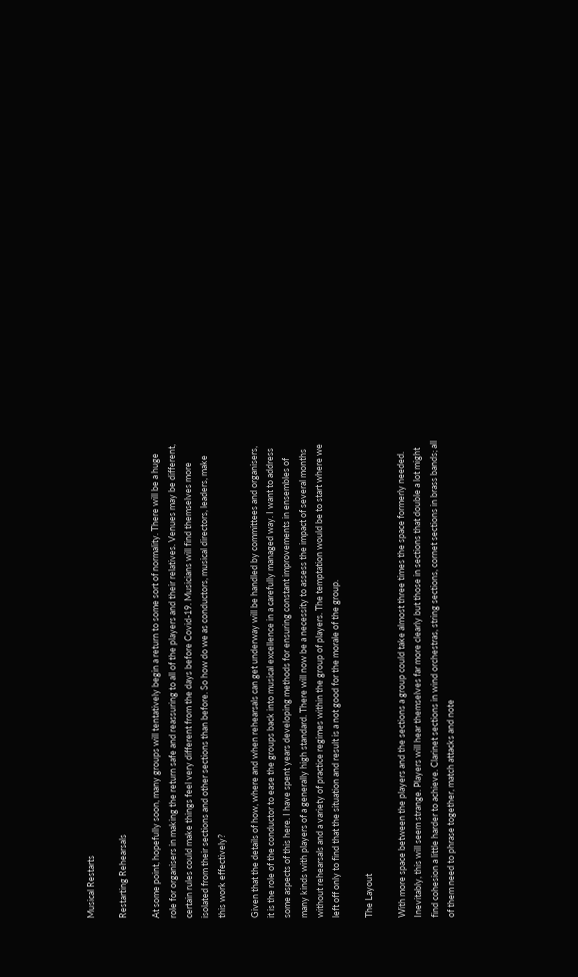Musical Restarts

Restarting Rehearsals

At some point, hopefully soon, many groups will tentatively begin a return to some sort of normality. There will be a huge role for organisers in making the return safe and reassuring to all of the players and their relatives. Venues may be different, certain rules could make things feel very different from the days before Covid-19. Musicians will find themselves more isolated from their sections and other sections than before. So how do we as conductors, musical directors, leaders, make this work effectively?

Given that the details of how, where and when rehearsals can get underway will be handled by committees and organisers, it is the role of the conductor to ease the groups back into musical excellence in a carefully managed way. I want to address some aspects of this here. I have spent years developing methods for ensuring constant improvements in ensembles of many kinds with players of a generally high standard. There will now be a necessity to assess the impact of several months without rehearsals and a variety of practice regimes within the group of players. The temptation would be to start where we left off only to find that the situation and result is a not good for the morale of the group.

The Layout

With more space between the players and the sections a group could take almost three times the space formerly needed. Inevitably, this will seem strange. Players will hear themselves far more clearly but those in sections that double a lot might find cohesion a little harder to achieve. Clarinet sections in wind orchestras, string sections, cornet sections in brass bands; all of them need to phrase together, match attacks and note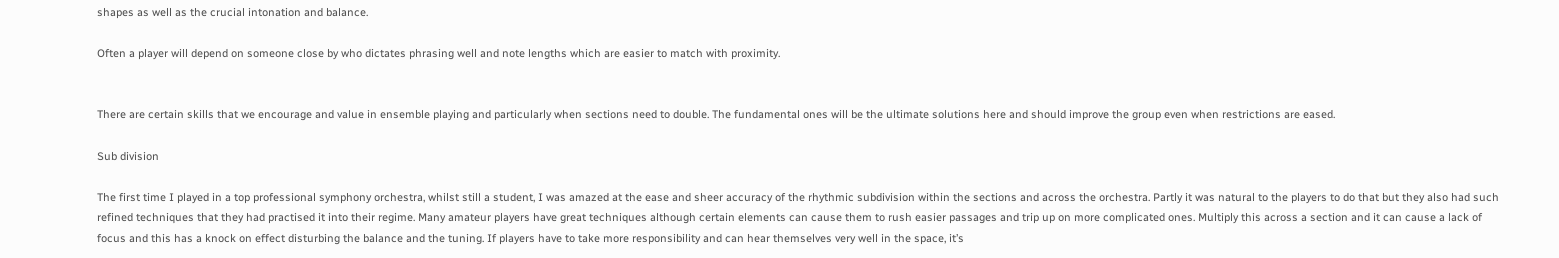shapes as well as the crucial intonation and balance.

Often a player will depend on someone close by who dictates phrasing well and note lengths which are easier to match with proximity.


There are certain skills that we encourage and value in ensemble playing and particularly when sections need to double. The fundamental ones will be the ultimate solutions here and should improve the group even when restrictions are eased.

Sub division

The first time I played in a top professional symphony orchestra, whilst still a student, I was amazed at the ease and sheer accuracy of the rhythmic subdivision within the sections and across the orchestra. Partly it was natural to the players to do that but they also had such refined techniques that they had practised it into their regime. Many amateur players have great techniques although certain elements can cause them to rush easier passages and trip up on more complicated ones. Multiply this across a section and it can cause a lack of focus and this has a knock on effect disturbing the balance and the tuning. If players have to take more responsibility and can hear themselves very well in the space, it’s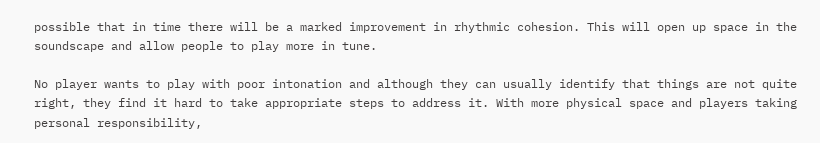possible that in time there will be a marked improvement in rhythmic cohesion. This will open up space in the soundscape and allow people to play more in tune.

No player wants to play with poor intonation and although they can usually identify that things are not quite right, they find it hard to take appropriate steps to address it. With more physical space and players taking personal responsibility,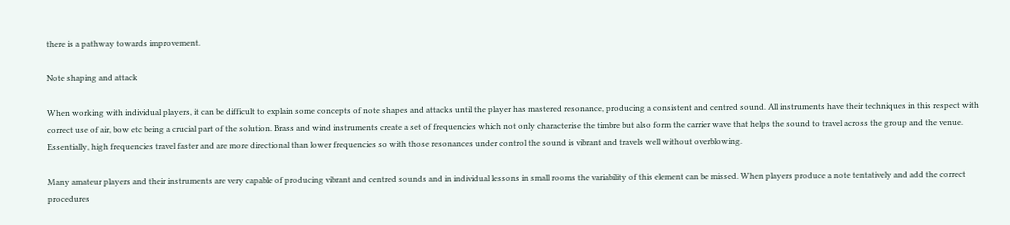there is a pathway towards improvement.

Note shaping and attack

When working with individual players, it can be difficult to explain some concepts of note shapes and attacks until the player has mastered resonance, producing a consistent and centred sound. All instruments have their techniques in this respect with correct use of air, bow etc being a crucial part of the solution. Brass and wind instruments create a set of frequencies which not only characterise the timbre but also form the carrier wave that helps the sound to travel across the group and the venue. Essentially, high frequencies travel faster and are more directional than lower frequencies so with those resonances under control the sound is vibrant and travels well without overblowing.

Many amateur players and their instruments are very capable of producing vibrant and centred sounds and in individual lessons in small rooms the variability of this element can be missed. When players produce a note tentatively and add the correct procedures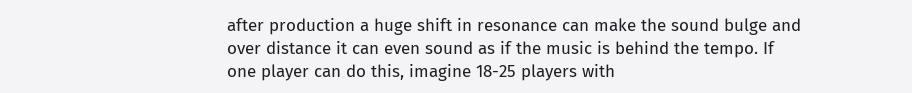after production a huge shift in resonance can make the sound bulge and over distance it can even sound as if the music is behind the tempo. If one player can do this, imagine 18-25 players with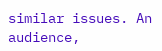similar issues. An audience,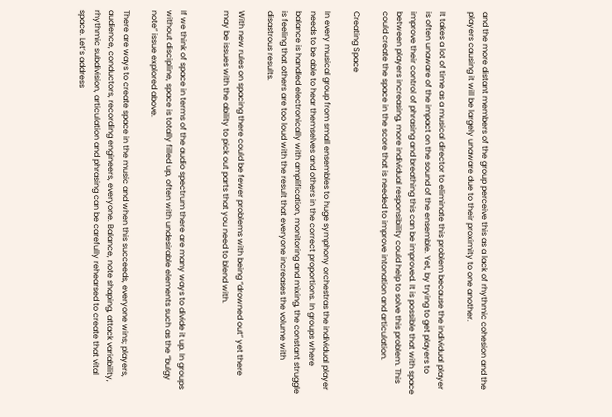and the more distant members of the group perceive this as a lack of rhythmic cohesion and the players causing it will be largely unaware due to their proximity to one another.

It takes a lot of time as a musical director to eliminate this problem because the individual player is often unaware of the impact on the sound of the ensemble. Yet, by trying to get players to improve their control of phrasing and breathing this can be improved. It is possible that with space between players increasing, more individual responsibility could help to solve this problem. This could create the space in the score that is needed to improve intonation and articulation.

Creating Space

In every musical group from small ensembles to huge symphony orchestras the individual player needs to be able to hear themselves and others in the correct proportions. In groups where balance is handled electronically with amplification, monitoring and mixing, the constant struggle is feeling that others are too loud with the result that everyone increases the volume with disastrous results.

With new rules on spacing there could be fewer problems with being “drowned out” yet there may be issues with the ability to pick out parts that you need to blend with.


If we think of space in terms of the audio spectrum there are many ways to divide it up. In groups without discipline, space is totally filled up, often with undesirable elements such as the “bulgy note” issue explored above.

There are ways to create space in the music and when this succeeds, everyone wins; players, audience, conductors, recording engineers, everyone. Balance, note shaping, attack variability, rhythmic subdivision, articulation and phrasing can be carefully rehearsed to create that vital space. Let’s address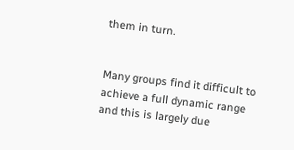them in turn.


Many groups find it difficult to achieve a full dynamic range and this is largely due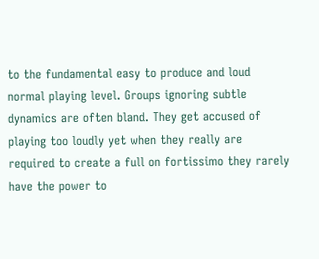to the fundamental easy to produce and loud normal playing level. Groups ignoring subtle dynamics are often bland. They get accused of playing too loudly yet when they really are required to create a full on fortissimo they rarely have the power to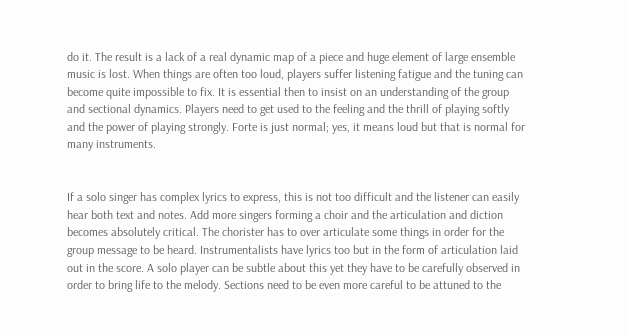do it. The result is a lack of a real dynamic map of a piece and huge element of large ensemble music is lost. When things are often too loud, players suffer listening fatigue and the tuning can become quite impossible to fix. It is essential then to insist on an understanding of the group and sectional dynamics. Players need to get used to the feeling and the thrill of playing softly and the power of playing strongly. Forte is just normal; yes, it means loud but that is normal for many instruments.


If a solo singer has complex lyrics to express, this is not too difficult and the listener can easily hear both text and notes. Add more singers forming a choir and the articulation and diction becomes absolutely critical. The chorister has to over articulate some things in order for the group message to be heard. Instrumentalists have lyrics too but in the form of articulation laid out in the score. A solo player can be subtle about this yet they have to be carefully observed in order to bring life to the melody. Sections need to be even more careful to be attuned to the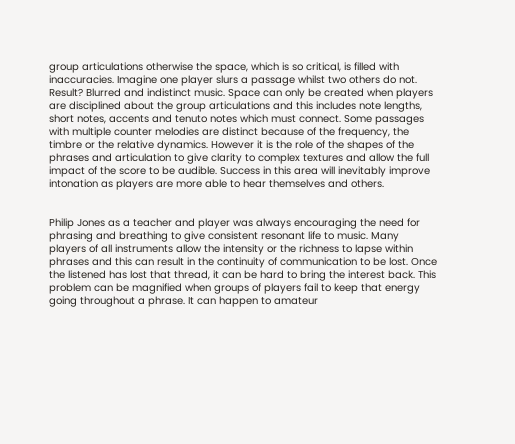group articulations otherwise the space, which is so critical, is filled with inaccuracies. Imagine one player slurs a passage whilst two others do not. Result? Blurred and indistinct music. Space can only be created when players are disciplined about the group articulations and this includes note lengths, short notes, accents and tenuto notes which must connect. Some passages with multiple counter melodies are distinct because of the frequency, the timbre or the relative dynamics. However it is the role of the shapes of the phrases and articulation to give clarity to complex textures and allow the full impact of the score to be audible. Success in this area will inevitably improve intonation as players are more able to hear themselves and others.


Philip Jones as a teacher and player was always encouraging the need for phrasing and breathing to give consistent resonant life to music. Many players of all instruments allow the intensity or the richness to lapse within phrases and this can result in the continuity of communication to be lost. Once the listened has lost that thread, it can be hard to bring the interest back. This problem can be magnified when groups of players fail to keep that energy going throughout a phrase. It can happen to amateur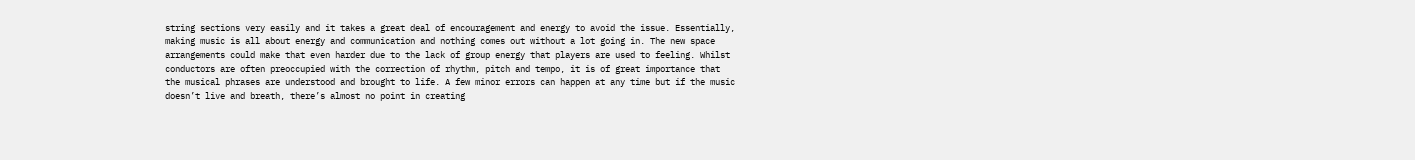string sections very easily and it takes a great deal of encouragement and energy to avoid the issue. Essentially, making music is all about energy and communication and nothing comes out without a lot going in. The new space arrangements could make that even harder due to the lack of group energy that players are used to feeling. Whilst conductors are often preoccupied with the correction of rhythm, pitch and tempo, it is of great importance that the musical phrases are understood and brought to life. A few minor errors can happen at any time but if the music doesn’t live and breath, there’s almost no point in creating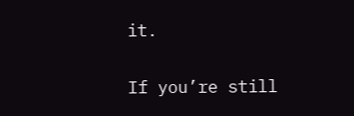it.

If you’re still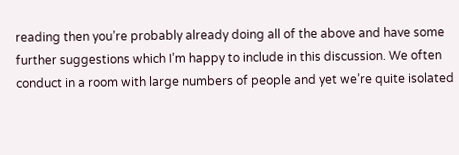reading then you’re probably already doing all of the above and have some further suggestions which I’m happy to include in this discussion. We often conduct in a room with large numbers of people and yet we’re quite isolated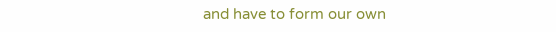and have to form our own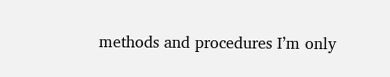methods and procedures I’m only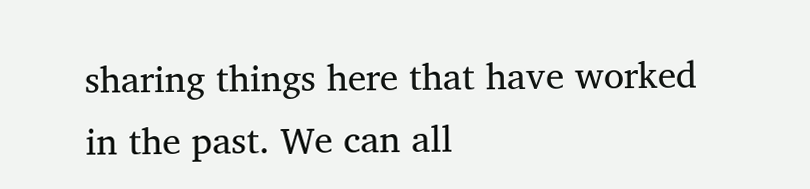sharing things here that have worked in the past. We can all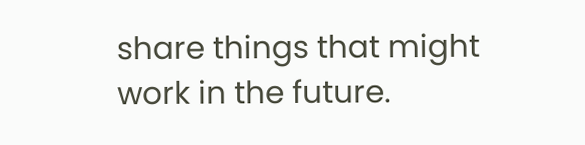share things that might work in the future.